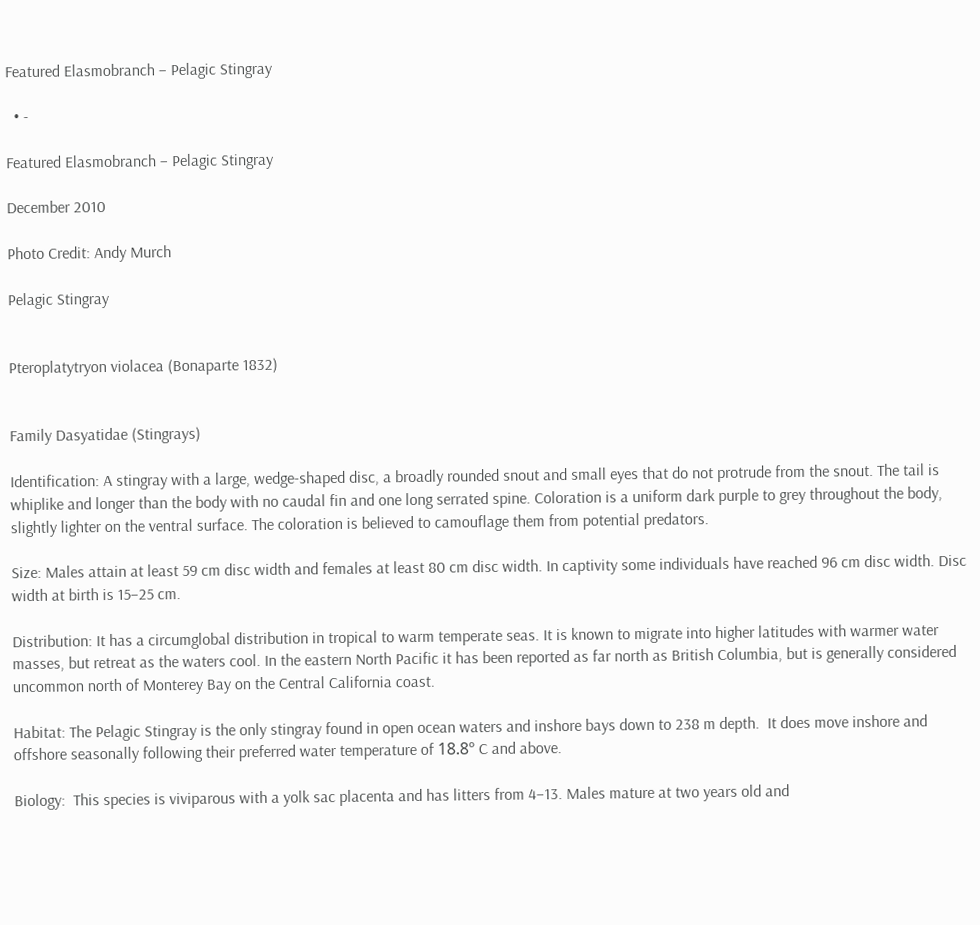Featured Elasmobranch – Pelagic Stingray

  • -

Featured Elasmobranch – Pelagic Stingray

December 2010

Photo Credit: Andy Murch

Pelagic Stingray


Pteroplatytryon violacea (Bonaparte 1832)


Family Dasyatidae (Stingrays)

Identification: A stingray with a large, wedge-shaped disc, a broadly rounded snout and small eyes that do not protrude from the snout. The tail is whiplike and longer than the body with no caudal fin and one long serrated spine. Coloration is a uniform dark purple to grey throughout the body, slightly lighter on the ventral surface. The coloration is believed to camouflage them from potential predators.

Size: Males attain at least 59 cm disc width and females at least 80 cm disc width. In captivity some individuals have reached 96 cm disc width. Disc width at birth is 15–25 cm.

Distribution: It has a circumglobal distribution in tropical to warm temperate seas. It is known to migrate into higher latitudes with warmer water masses, but retreat as the waters cool. In the eastern North Pacific it has been reported as far north as British Columbia, but is generally considered uncommon north of Monterey Bay on the Central California coast.

Habitat: The Pelagic Stingray is the only stingray found in open ocean waters and inshore bays down to 238 m depth.  It does move inshore and offshore seasonally following their preferred water temperature of 18.8º C and above.

Biology:  This species is viviparous with a yolk sac placenta and has litters from 4–13. Males mature at two years old and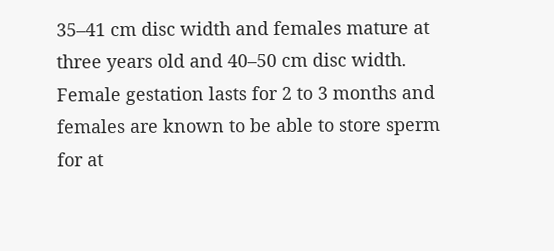35–41 cm disc width and females mature at three years old and 40–50 cm disc width. Female gestation lasts for 2 to 3 months and females are known to be able to store sperm for at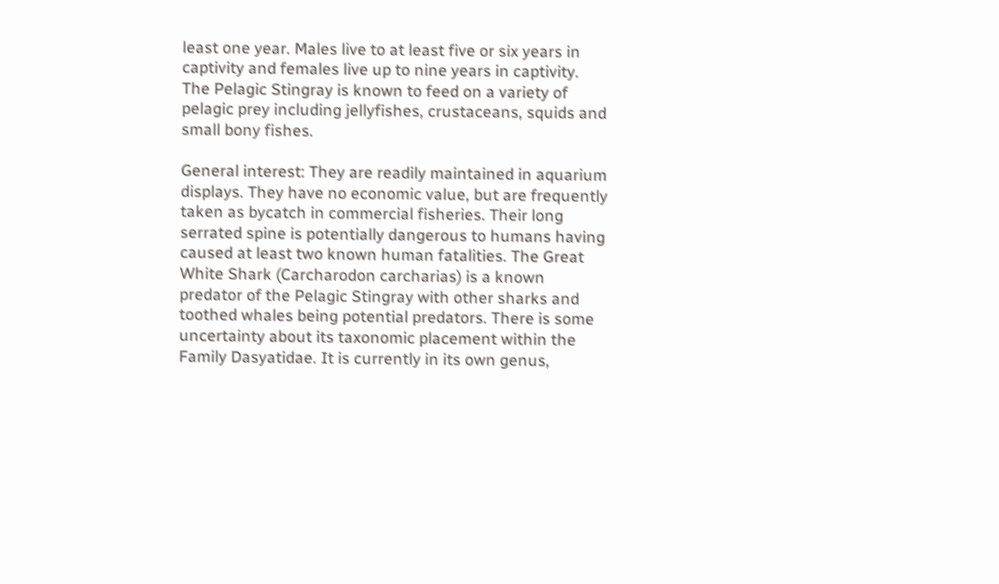least one year. Males live to at least five or six years in captivity and females live up to nine years in captivity. The Pelagic Stingray is known to feed on a variety of pelagic prey including jellyfishes, crustaceans, squids and small bony fishes.

General interest: They are readily maintained in aquarium displays. They have no economic value, but are frequently taken as bycatch in commercial fisheries. Their long serrated spine is potentially dangerous to humans having caused at least two known human fatalities. The Great White Shark (Carcharodon carcharias) is a known predator of the Pelagic Stingray with other sharks and toothed whales being potential predators. There is some uncertainty about its taxonomic placement within the Family Dasyatidae. It is currently in its own genus,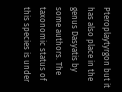Pteroplaytyrgon but it has also place in the genus Dasyatis by some authors. The taxonomic status of this species is under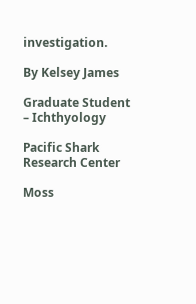investigation.

By Kelsey James

Graduate Student – Ichthyology

Pacific Shark Research Center

Moss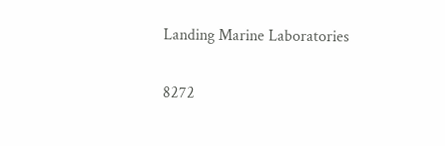Landing Marine Laboratories

8272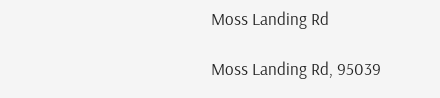Moss Landing Rd

Moss Landing Rd, 95039